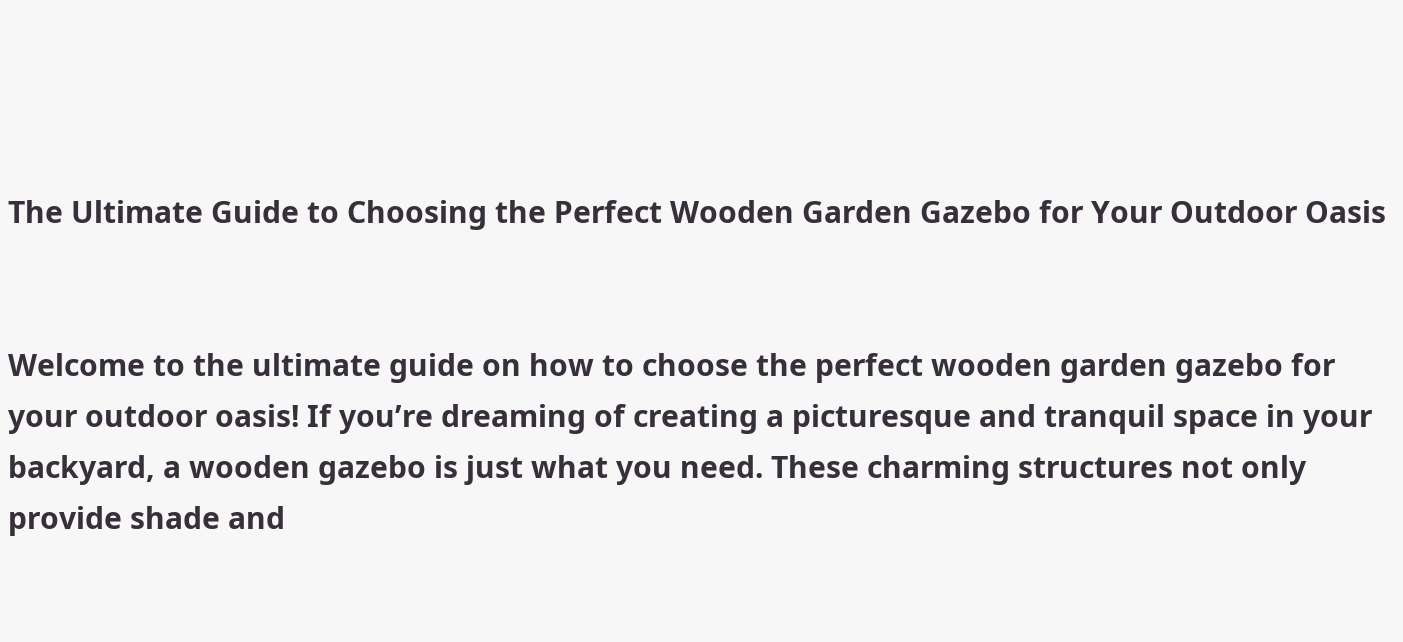The Ultimate Guide to Choosing the Perfect Wooden Garden Gazebo for Your Outdoor Oasis


Welcome to the ultimate guide on how to choose the perfect wooden garden gazebo for your outdoor oasis! If you’re dreaming of creating a picturesque and tranquil space in your backyard, a wooden gazebo is just what you need. These charming structures not only provide shade and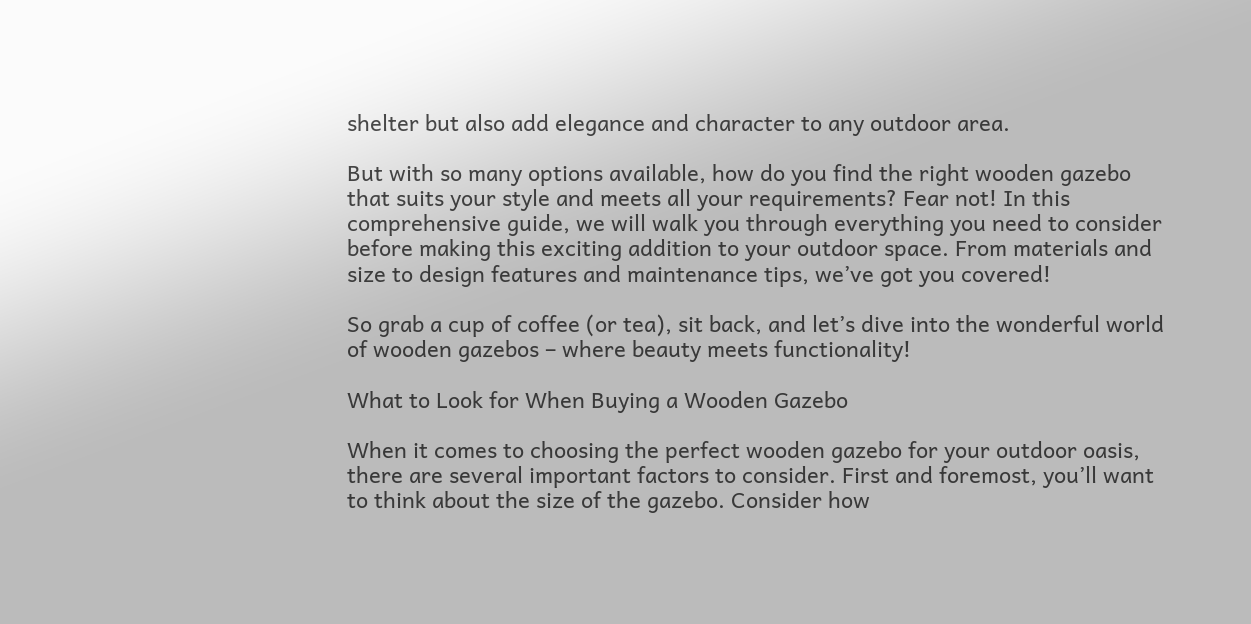shelter but also add elegance and character to any outdoor area.

But with so many options available, how do you find the right wooden gazebo that suits your style and meets all your requirements? Fear not! In this comprehensive guide, we will walk you through everything you need to consider before making this exciting addition to your outdoor space. From materials and size to design features and maintenance tips, we’ve got you covered!

So grab a cup of coffee (or tea), sit back, and let’s dive into the wonderful world of wooden gazebos – where beauty meets functionality!

What to Look for When Buying a Wooden Gazebo

When it comes to choosing the perfect wooden gazebo for your outdoor oasis, there are several important factors to consider. First and foremost, you’ll want to think about the size of the gazebo. Consider how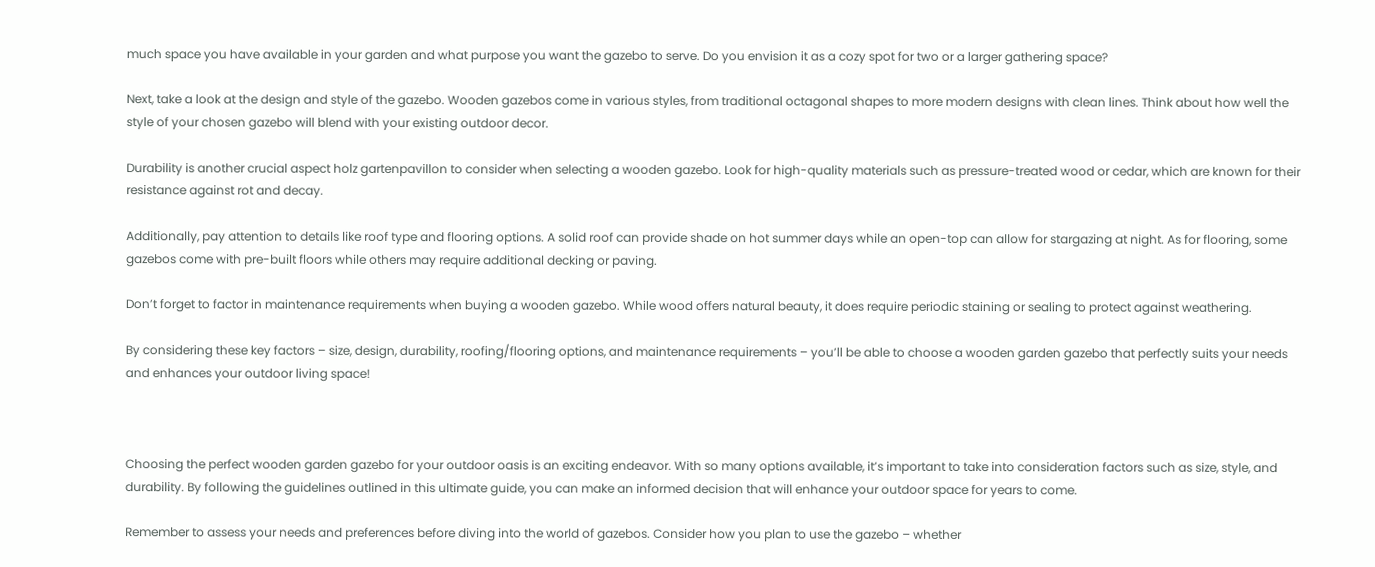much space you have available in your garden and what purpose you want the gazebo to serve. Do you envision it as a cozy spot for two or a larger gathering space?

Next, take a look at the design and style of the gazebo. Wooden gazebos come in various styles, from traditional octagonal shapes to more modern designs with clean lines. Think about how well the style of your chosen gazebo will blend with your existing outdoor decor.

Durability is another crucial aspect holz gartenpavillon to consider when selecting a wooden gazebo. Look for high-quality materials such as pressure-treated wood or cedar, which are known for their resistance against rot and decay.

Additionally, pay attention to details like roof type and flooring options. A solid roof can provide shade on hot summer days while an open-top can allow for stargazing at night. As for flooring, some gazebos come with pre-built floors while others may require additional decking or paving.

Don’t forget to factor in maintenance requirements when buying a wooden gazebo. While wood offers natural beauty, it does require periodic staining or sealing to protect against weathering.

By considering these key factors – size, design, durability, roofing/flooring options, and maintenance requirements – you’ll be able to choose a wooden garden gazebo that perfectly suits your needs and enhances your outdoor living space!



Choosing the perfect wooden garden gazebo for your outdoor oasis is an exciting endeavor. With so many options available, it’s important to take into consideration factors such as size, style, and durability. By following the guidelines outlined in this ultimate guide, you can make an informed decision that will enhance your outdoor space for years to come.

Remember to assess your needs and preferences before diving into the world of gazebos. Consider how you plan to use the gazebo – whether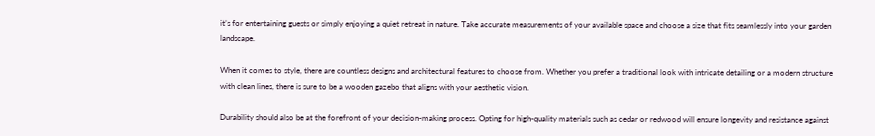it’s for entertaining guests or simply enjoying a quiet retreat in nature. Take accurate measurements of your available space and choose a size that fits seamlessly into your garden landscape.

When it comes to style, there are countless designs and architectural features to choose from. Whether you prefer a traditional look with intricate detailing or a modern structure with clean lines, there is sure to be a wooden gazebo that aligns with your aesthetic vision.

Durability should also be at the forefront of your decision-making process. Opting for high-quality materials such as cedar or redwood will ensure longevity and resistance against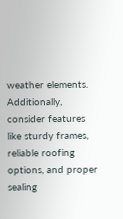weather elements. Additionally, consider features like sturdy frames, reliable roofing options, and proper sealing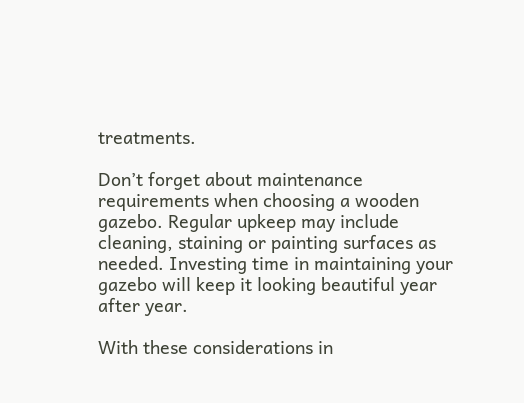treatments.

Don’t forget about maintenance requirements when choosing a wooden gazebo. Regular upkeep may include cleaning, staining or painting surfaces as needed. Investing time in maintaining your gazebo will keep it looking beautiful year after year.

With these considerations in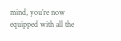mind, you’re now equipped with all the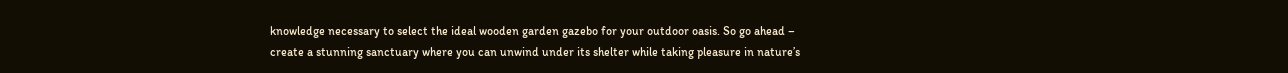knowledge necessary to select the ideal wooden garden gazebo for your outdoor oasis. So go ahead – create a stunning sanctuary where you can unwind under its shelter while taking pleasure in nature’s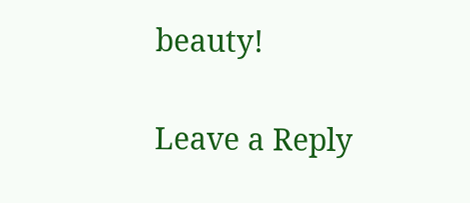beauty!

Leave a Reply